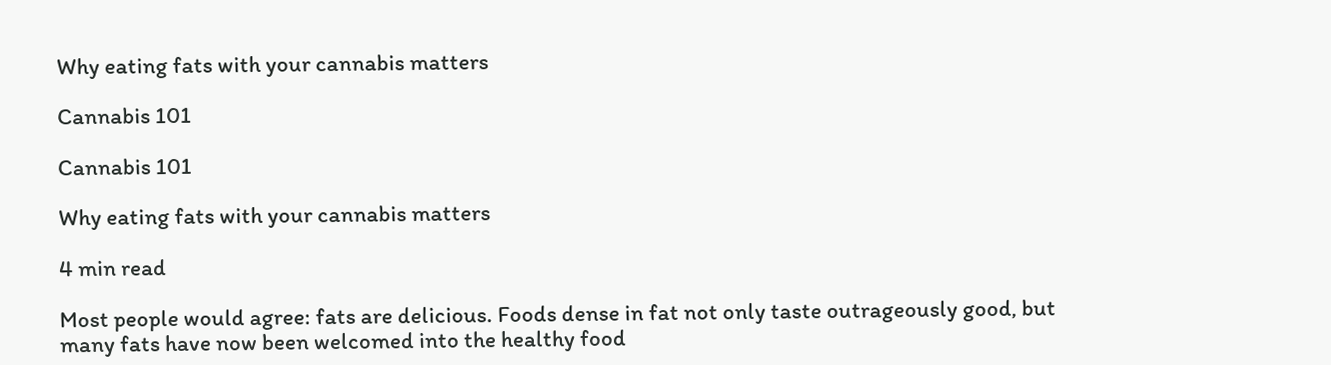Why eating fats with your cannabis matters

Cannabis 101

Cannabis 101

Why eating fats with your cannabis matters

4 min read

Most people would agree: fats are delicious. Foods dense in fat not only taste outrageously good, but many fats have now been welcomed into the healthy food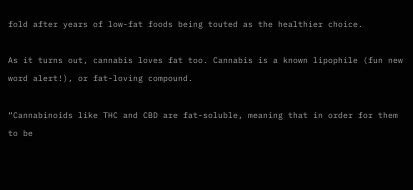fold after years of low-fat foods being touted as the healthier choice.

As it turns out, cannabis loves fat too. Cannabis is a known lipophile (fun new word alert!), or fat-loving compound.

“Cannabinoids like THC and CBD are fat-soluble, meaning that in order for them to be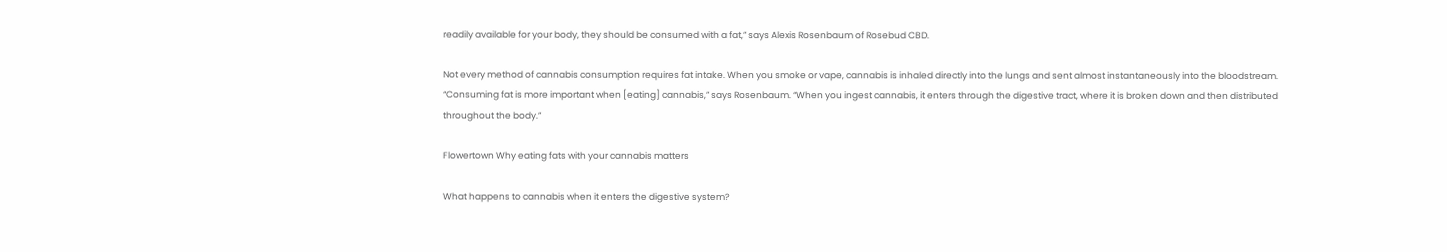readily available for your body, they should be consumed with a fat,” says Alexis Rosenbaum of Rosebud CBD.

Not every method of cannabis consumption requires fat intake. When you smoke or vape, cannabis is inhaled directly into the lungs and sent almost instantaneously into the bloodstream. “Consuming fat is more important when [eating] cannabis,” says Rosenbaum. “When you ingest cannabis, it enters through the digestive tract, where it is broken down and then distributed throughout the body.”

Flowertown Why eating fats with your cannabis matters

What happens to cannabis when it enters the digestive system?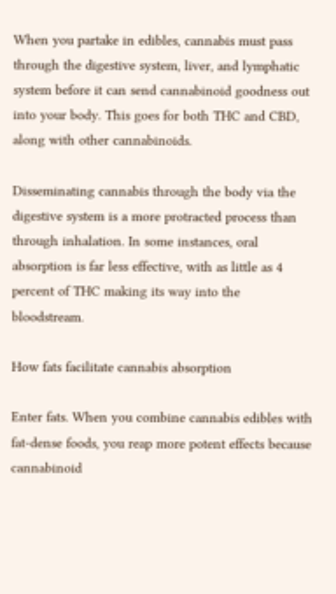When you partake in edibles, cannabis must pass through the digestive system, liver, and lymphatic system before it can send cannabinoid goodness out into your body. This goes for both THC and CBD, along with other cannabinoids.

Disseminating cannabis through the body via the digestive system is a more protracted process than through inhalation. In some instances, oral absorption is far less effective, with as little as 4 percent of THC making its way into the bloodstream.

How fats facilitate cannabis absorption

Enter fats. When you combine cannabis edibles with fat-dense foods, you reap more potent effects because cannabinoid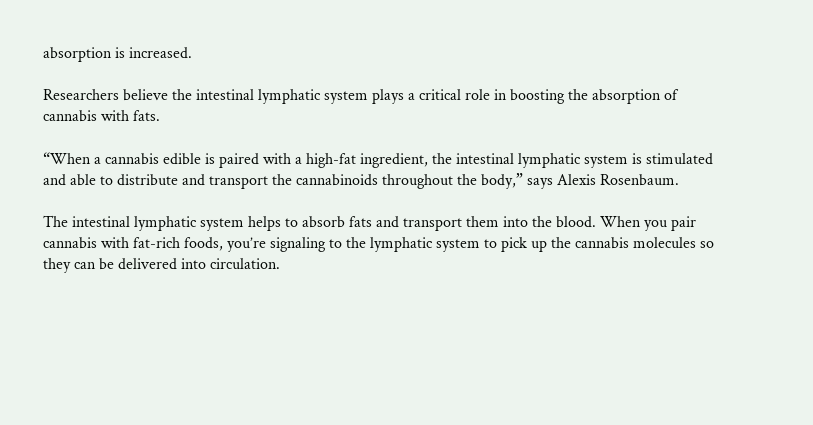absorption is increased.

Researchers believe the intestinal lymphatic system plays a critical role in boosting the absorption of cannabis with fats.

“When a cannabis edible is paired with a high-fat ingredient, the intestinal lymphatic system is stimulated and able to distribute and transport the cannabinoids throughout the body,” says Alexis Rosenbaum.

The intestinal lymphatic system helps to absorb fats and transport them into the blood. When you pair cannabis with fat-rich foods, you’re signaling to the lymphatic system to pick up the cannabis molecules so they can be delivered into circulation.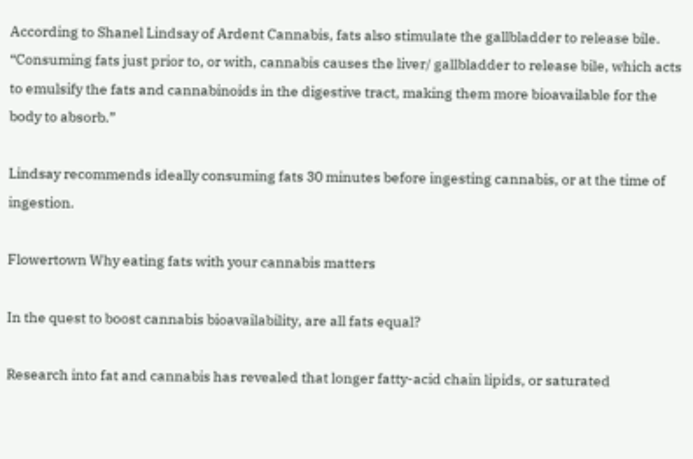According to Shanel Lindsay of Ardent Cannabis, fats also stimulate the gallbladder to release bile. “Consuming fats just prior to, or with, cannabis causes the liver/ gallbladder to release bile, which acts to emulsify the fats and cannabinoids in the digestive tract, making them more bioavailable for the body to absorb.”

Lindsay recommends ideally consuming fats 30 minutes before ingesting cannabis, or at the time of ingestion.

Flowertown Why eating fats with your cannabis matters

In the quest to boost cannabis bioavailability, are all fats equal?

Research into fat and cannabis has revealed that longer fatty-acid chain lipids, or saturated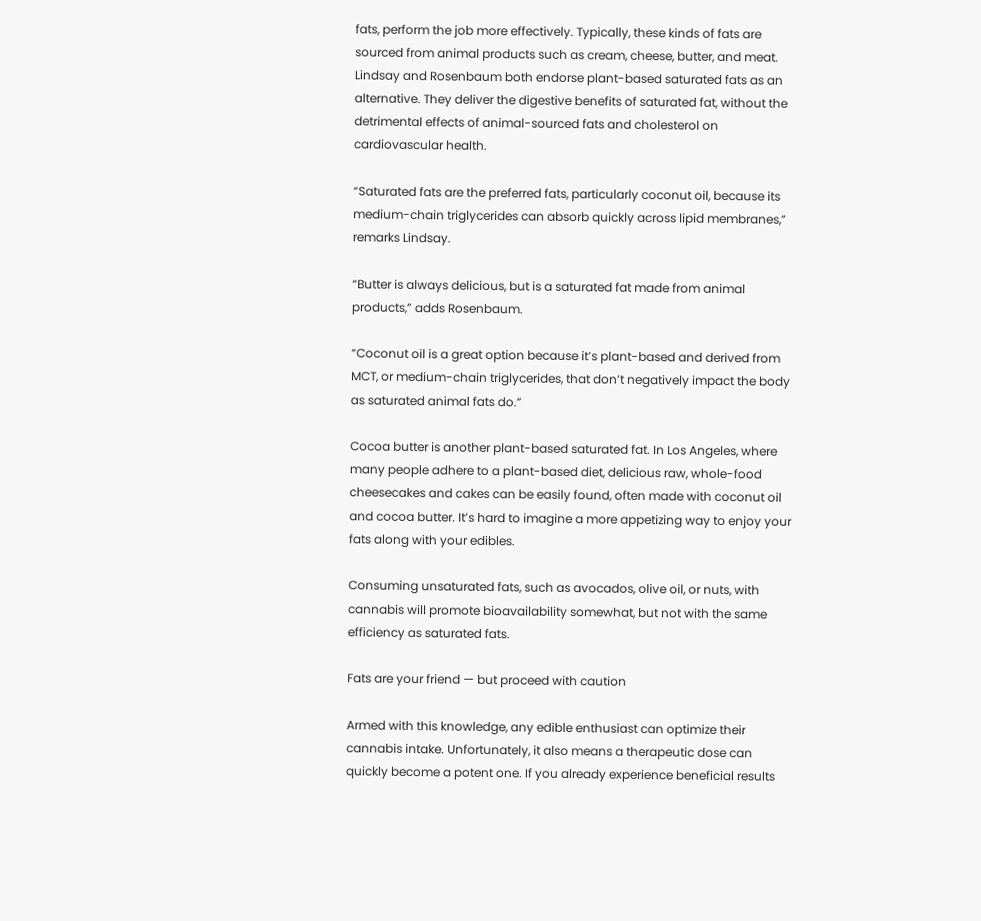fats, perform the job more effectively. Typically, these kinds of fats are sourced from animal products such as cream, cheese, butter, and meat. Lindsay and Rosenbaum both endorse plant-based saturated fats as an alternative. They deliver the digestive benefits of saturated fat, without the detrimental effects of animal-sourced fats and cholesterol on cardiovascular health.

“Saturated fats are the preferred fats, particularly coconut oil, because its medium-chain triglycerides can absorb quickly across lipid membranes,” remarks Lindsay.

“Butter is always delicious, but is a saturated fat made from animal products,” adds Rosenbaum.

“Coconut oil is a great option because it’s plant-based and derived from MCT, or medium-chain triglycerides, that don’t negatively impact the body as saturated animal fats do.”

Cocoa butter is another plant-based saturated fat. In Los Angeles, where many people adhere to a plant-based diet, delicious raw, whole-food cheesecakes and cakes can be easily found, often made with coconut oil and cocoa butter. It’s hard to imagine a more appetizing way to enjoy your fats along with your edibles.

Consuming unsaturated fats, such as avocados, olive oil, or nuts, with cannabis will promote bioavailability somewhat, but not with the same efficiency as saturated fats.

Fats are your friend — but proceed with caution

Armed with this knowledge, any edible enthusiast can optimize their cannabis intake. Unfortunately, it also means a therapeutic dose can quickly become a potent one. If you already experience beneficial results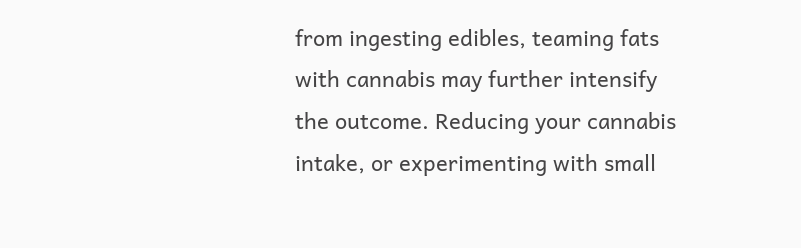from ingesting edibles, teaming fats with cannabis may further intensify the outcome. Reducing your cannabis intake, or experimenting with small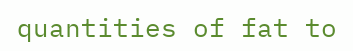quantities of fat to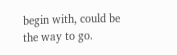begin with, could be the way to go.